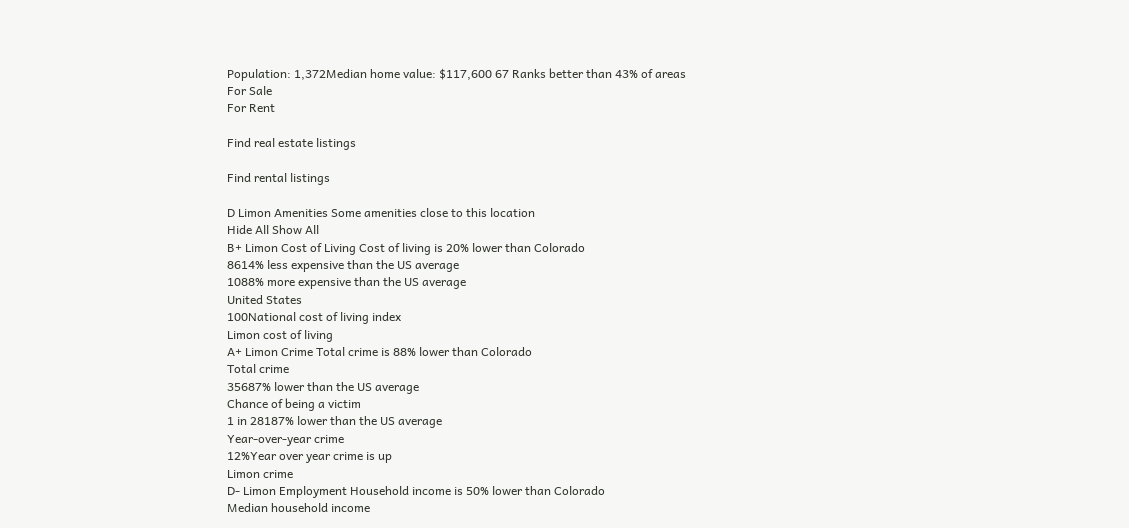Population: 1,372Median home value: $117,600 67 Ranks better than 43% of areas
For Sale
For Rent

Find real estate listings

Find rental listings

D Limon Amenities Some amenities close to this location
Hide All Show All
B+ Limon Cost of Living Cost of living is 20% lower than Colorado
8614% less expensive than the US average
1088% more expensive than the US average
United States
100National cost of living index
Limon cost of living
A+ Limon Crime Total crime is 88% lower than Colorado
Total crime
35687% lower than the US average
Chance of being a victim
1 in 28187% lower than the US average
Year-over-year crime
12%Year over year crime is up
Limon crime
D- Limon Employment Household income is 50% lower than Colorado
Median household income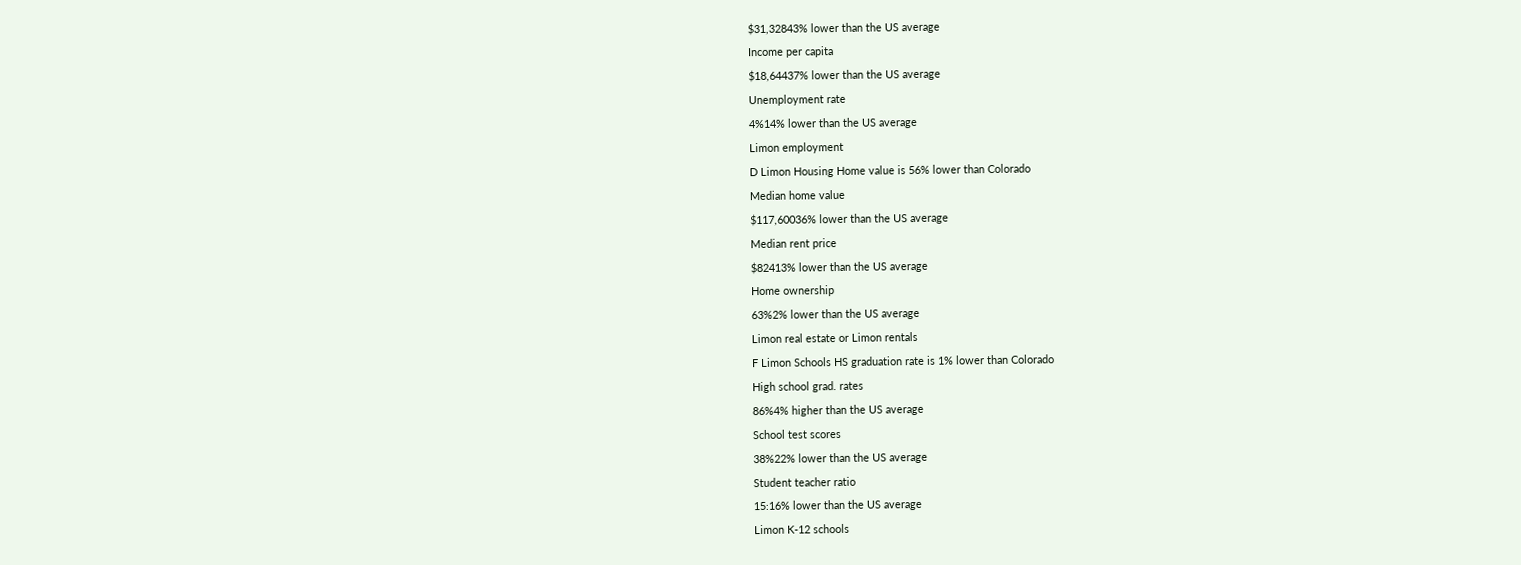$31,32843% lower than the US average
Income per capita
$18,64437% lower than the US average
Unemployment rate
4%14% lower than the US average
Limon employment
D Limon Housing Home value is 56% lower than Colorado
Median home value
$117,60036% lower than the US average
Median rent price
$82413% lower than the US average
Home ownership
63%2% lower than the US average
Limon real estate or Limon rentals
F Limon Schools HS graduation rate is 1% lower than Colorado
High school grad. rates
86%4% higher than the US average
School test scores
38%22% lower than the US average
Student teacher ratio
15:16% lower than the US average
Limon K-12 schools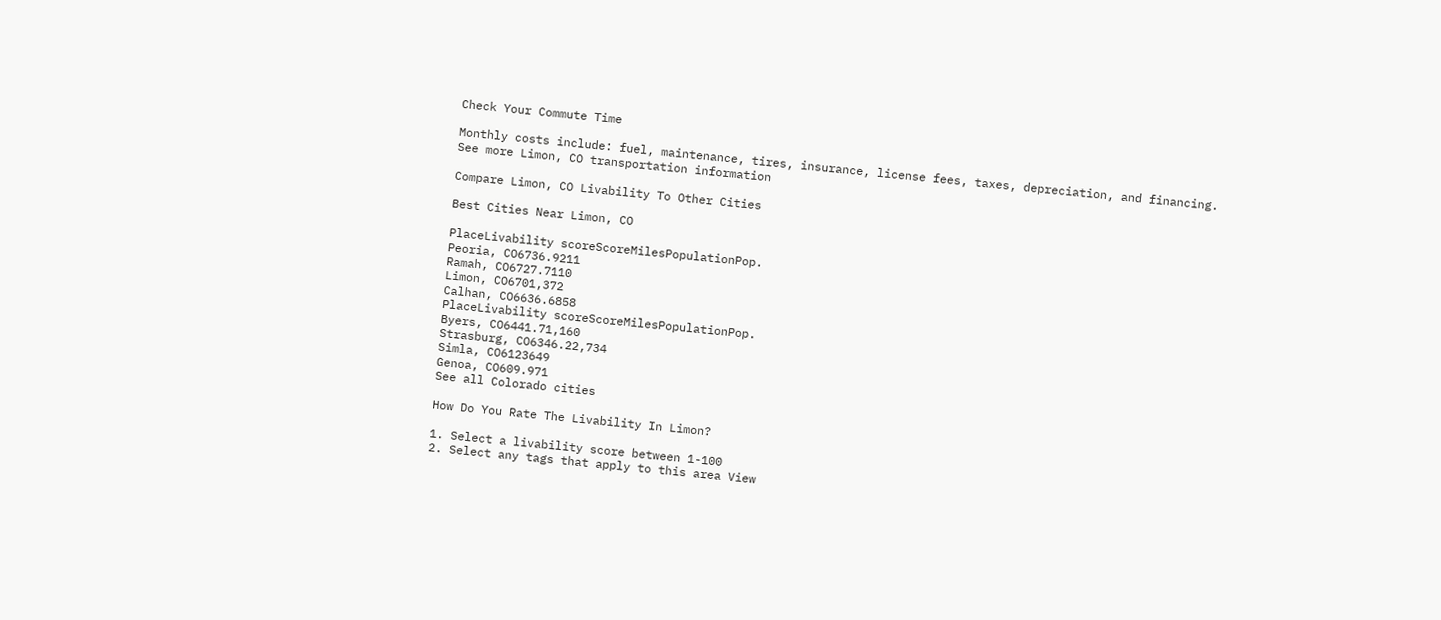Check Your Commute Time

Monthly costs include: fuel, maintenance, tires, insurance, license fees, taxes, depreciation, and financing.
See more Limon, CO transportation information

Compare Limon, CO Livability To Other Cities

Best Cities Near Limon, CO

PlaceLivability scoreScoreMilesPopulationPop.
Peoria, CO6736.9211
Ramah, CO6727.7110
Limon, CO6701,372
Calhan, CO6636.6858
PlaceLivability scoreScoreMilesPopulationPop.
Byers, CO6441.71,160
Strasburg, CO6346.22,734
Simla, CO6123649
Genoa, CO609.971
See all Colorado cities

How Do You Rate The Livability In Limon?

1. Select a livability score between 1-100
2. Select any tags that apply to this area View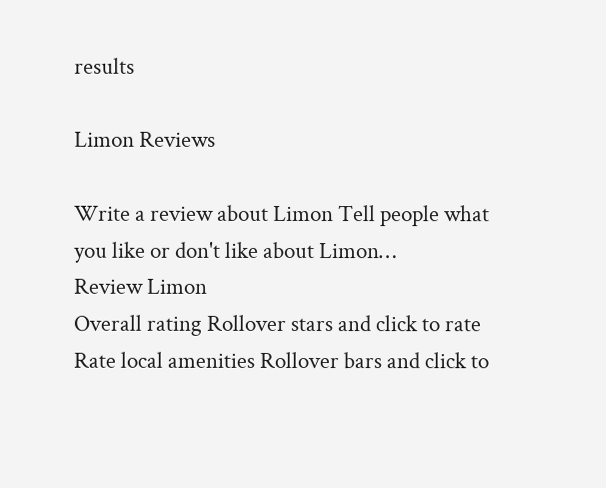results

Limon Reviews

Write a review about Limon Tell people what you like or don't like about Limon…
Review Limon
Overall rating Rollover stars and click to rate
Rate local amenities Rollover bars and click to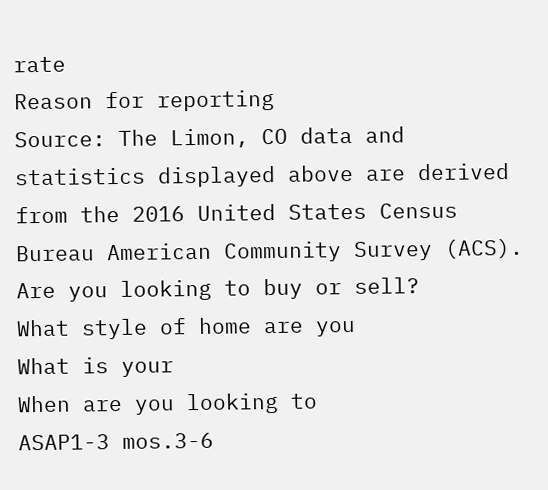rate
Reason for reporting
Source: The Limon, CO data and statistics displayed above are derived from the 2016 United States Census Bureau American Community Survey (ACS).
Are you looking to buy or sell?
What style of home are you
What is your
When are you looking to
ASAP1-3 mos.3-6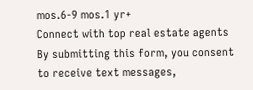mos.6-9 mos.1 yr+
Connect with top real estate agents
By submitting this form, you consent to receive text messages,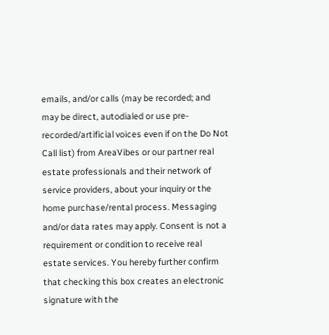emails, and/or calls (may be recorded; and may be direct, autodialed or use pre-recorded/artificial voices even if on the Do Not Call list) from AreaVibes or our partner real estate professionals and their network of service providers, about your inquiry or the home purchase/rental process. Messaging and/or data rates may apply. Consent is not a requirement or condition to receive real estate services. You hereby further confirm that checking this box creates an electronic signature with the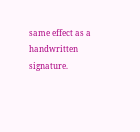same effect as a handwritten signature.